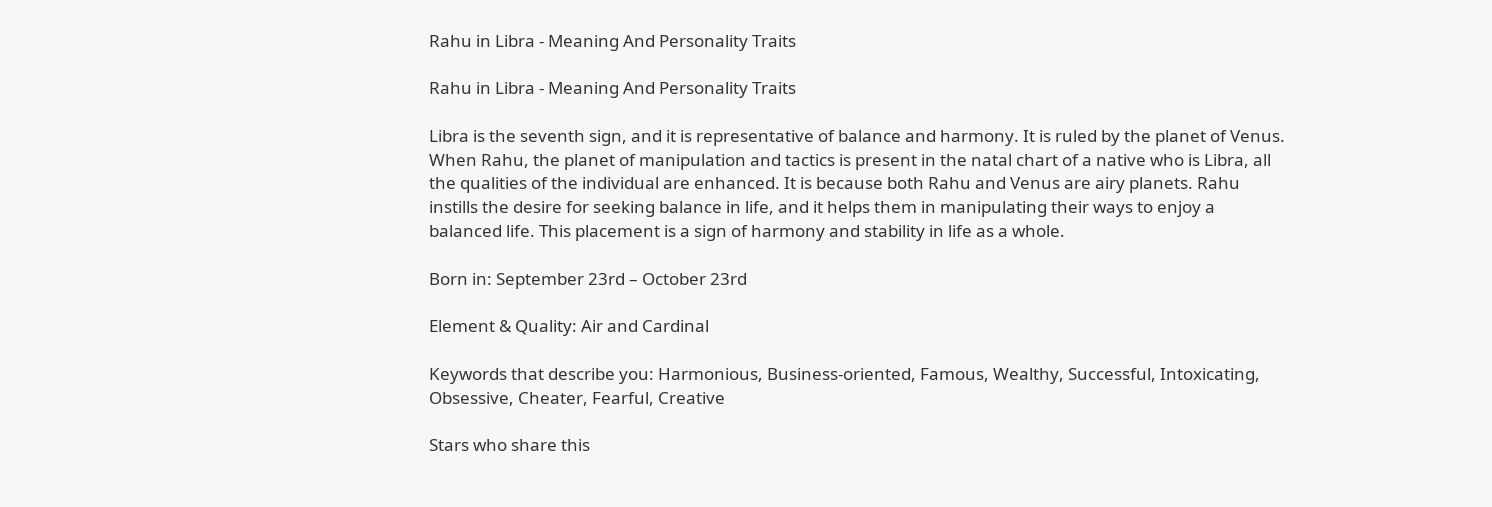Rahu in Libra - Meaning And Personality Traits

Rahu in Libra - Meaning And Personality Traits

Libra is the seventh sign, and it is representative of balance and harmony. It is ruled by the planet of Venus. When Rahu, the planet of manipulation and tactics is present in the natal chart of a native who is Libra, all the qualities of the individual are enhanced. It is because both Rahu and Venus are airy planets. Rahu instills the desire for seeking balance in life, and it helps them in manipulating their ways to enjoy a balanced life. This placement is a sign of harmony and stability in life as a whole.

Born in: September 23rd – October 23rd

Element & Quality: Air and Cardinal

Keywords that describe you: Harmonious, Business-oriented, Famous, Wealthy, Successful, Intoxicating, Obsessive, Cheater, Fearful, Creative

Stars who share this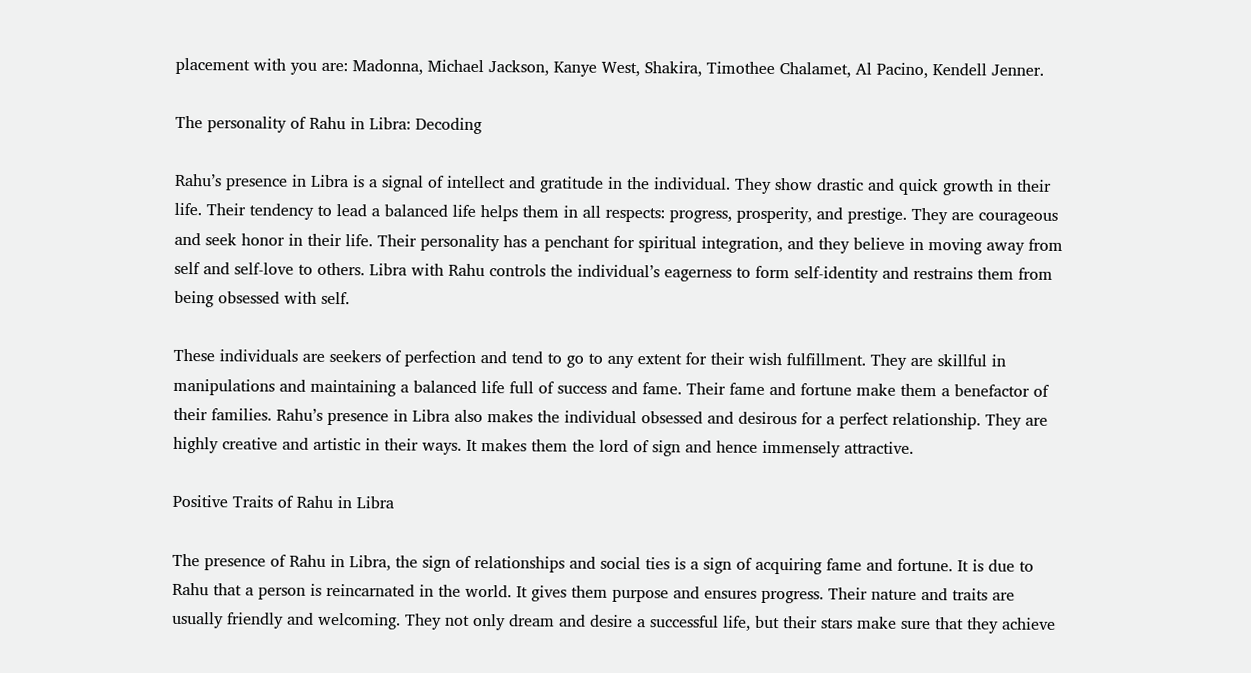placement with you are: Madonna, Michael Jackson, Kanye West, Shakira, Timothee Chalamet, Al Pacino, Kendell Jenner.

The personality of Rahu in Libra: Decoding

Rahu’s presence in Libra is a signal of intellect and gratitude in the individual. They show drastic and quick growth in their life. Their tendency to lead a balanced life helps them in all respects: progress, prosperity, and prestige. They are courageous and seek honor in their life. Their personality has a penchant for spiritual integration, and they believe in moving away from self and self-love to others. Libra with Rahu controls the individual’s eagerness to form self-identity and restrains them from being obsessed with self.

These individuals are seekers of perfection and tend to go to any extent for their wish fulfillment. They are skillful in manipulations and maintaining a balanced life full of success and fame. Their fame and fortune make them a benefactor of their families. Rahu’s presence in Libra also makes the individual obsessed and desirous for a perfect relationship. They are highly creative and artistic in their ways. It makes them the lord of sign and hence immensely attractive.

Positive Traits of Rahu in Libra

The presence of Rahu in Libra, the sign of relationships and social ties is a sign of acquiring fame and fortune. It is due to Rahu that a person is reincarnated in the world. It gives them purpose and ensures progress. Their nature and traits are usually friendly and welcoming. They not only dream and desire a successful life, but their stars make sure that they achieve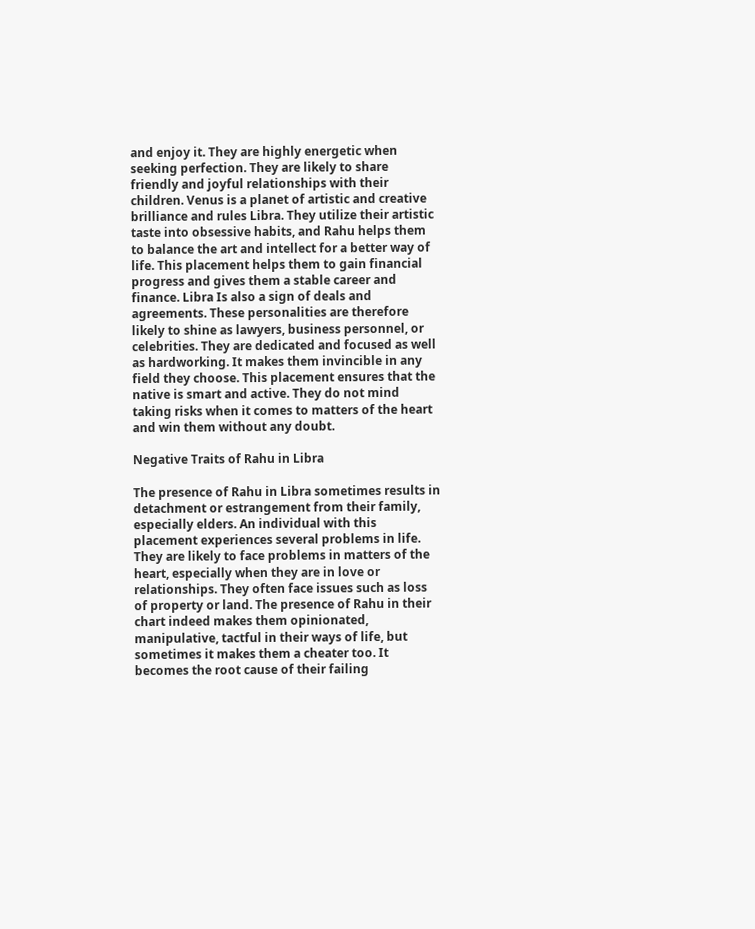and enjoy it. They are highly energetic when seeking perfection. They are likely to share friendly and joyful relationships with their children. Venus is a planet of artistic and creative brilliance and rules Libra. They utilize their artistic taste into obsessive habits, and Rahu helps them to balance the art and intellect for a better way of life. This placement helps them to gain financial progress and gives them a stable career and finance. Libra Is also a sign of deals and agreements. These personalities are therefore likely to shine as lawyers, business personnel, or celebrities. They are dedicated and focused as well as hardworking. It makes them invincible in any field they choose. This placement ensures that the native is smart and active. They do not mind taking risks when it comes to matters of the heart and win them without any doubt.

Negative Traits of Rahu in Libra

The presence of Rahu in Libra sometimes results in detachment or estrangement from their family, especially elders. An individual with this placement experiences several problems in life. They are likely to face problems in matters of the heart, especially when they are in love or relationships. They often face issues such as loss of property or land. The presence of Rahu in their chart indeed makes them opinionated, manipulative, tactful in their ways of life, but sometimes it makes them a cheater too. It becomes the root cause of their failing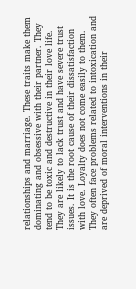relationships and marriage. These traits make them dominating and obsessive with their partner. They tend to be toxic and destructive in their love life. They are likely to lack trust and have severe trust issues. It is the root cause of their dissatisfaction with love. Loyalty does not come easily to them. They often face problems related to intoxication and are deprived of moral interventions in their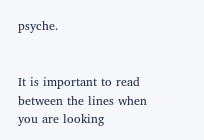psyche.


It is important to read between the lines when you are looking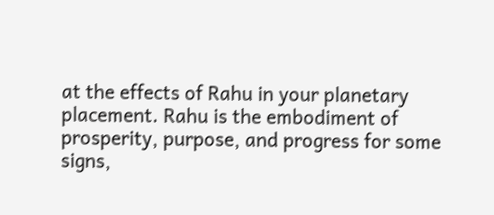at the effects of Rahu in your planetary placement. Rahu is the embodiment of prosperity, purpose, and progress for some signs,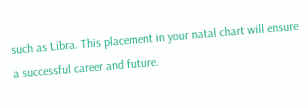such as Libra. This placement in your natal chart will ensure a successful career and future.